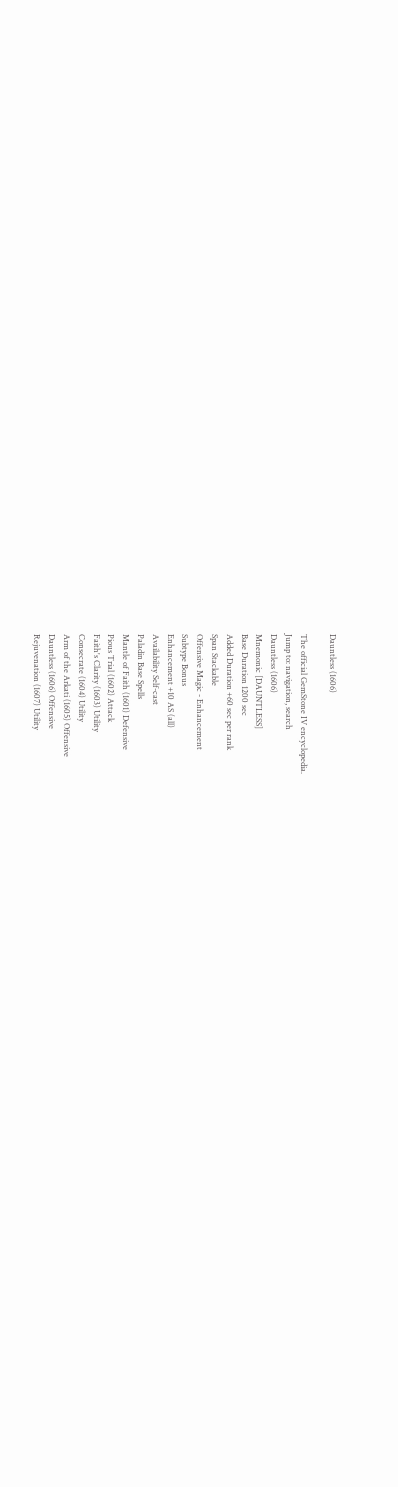Dauntless (1606)

The official GemStone IV encyclopedia.
Jump to: navigation, search
Dauntless (1606)
Mnemonic [DAUNTLESS]
Base Duration 1200 sec
Added Duration +60 sec per rank
Span Stackable
Offensive Magic - Enhancement
Subtype Bonus
Enhancement +10 AS (all)
Availability Self-cast
Paladin Base Spells
Mantle of Faith (1601) Defensive
Pious Trial (1602) Attack
Faith's Clarity (1603) Utility
Consecrate (1604) Utility
Arm of the Arkati (1605) Offensive
Dauntless (1606) Offensive
Rejuvenation (1607) Utility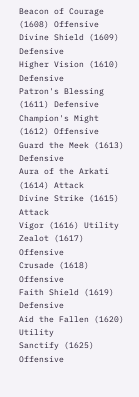Beacon of Courage (1608) Offensive
Divine Shield (1609) Defensive
Higher Vision (1610) Defensive
Patron's Blessing (1611) Defensive
Champion's Might (1612) Offensive
Guard the Meek (1613) Defensive
Aura of the Arkati (1614) Attack
Divine Strike (1615) Attack
Vigor (1616) Utility
Zealot (1617) Offensive
Crusade (1618) Offensive
Faith Shield (1619) Defensive
Aid the Fallen (1620) Utility
Sanctify (1625) Offensive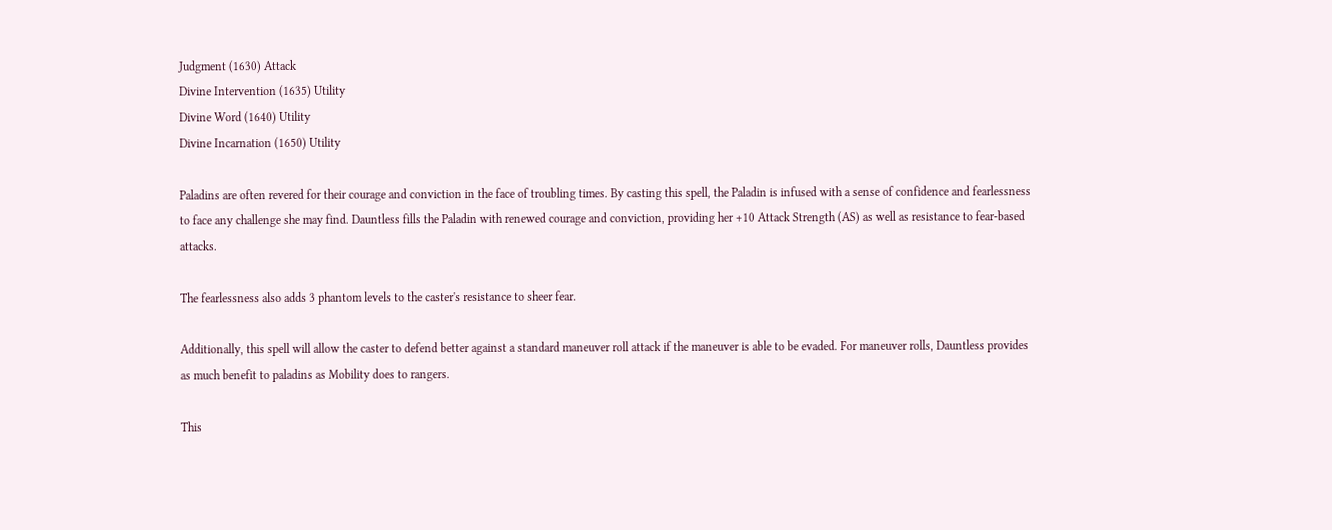Judgment (1630) Attack
Divine Intervention (1635) Utility
Divine Word (1640) Utility
Divine Incarnation (1650) Utility

Paladins are often revered for their courage and conviction in the face of troubling times. By casting this spell, the Paladin is infused with a sense of confidence and fearlessness to face any challenge she may find. Dauntless fills the Paladin with renewed courage and conviction, providing her +10 Attack Strength (AS) as well as resistance to fear-based attacks.

The fearlessness also adds 3 phantom levels to the caster's resistance to sheer fear.

Additionally, this spell will allow the caster to defend better against a standard maneuver roll attack if the maneuver is able to be evaded. For maneuver rolls, Dauntless provides as much benefit to paladins as Mobility does to rangers.

This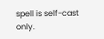spell is self-cast only.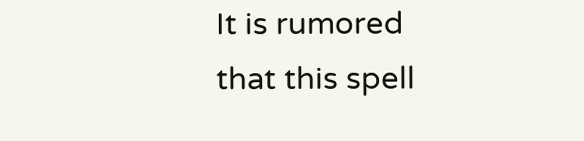It is rumored that this spell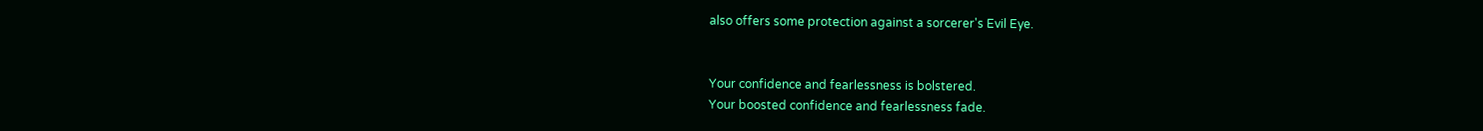also offers some protection against a sorcerer's Evil Eye.


Your confidence and fearlessness is bolstered.
Your boosted confidence and fearlessness fade.